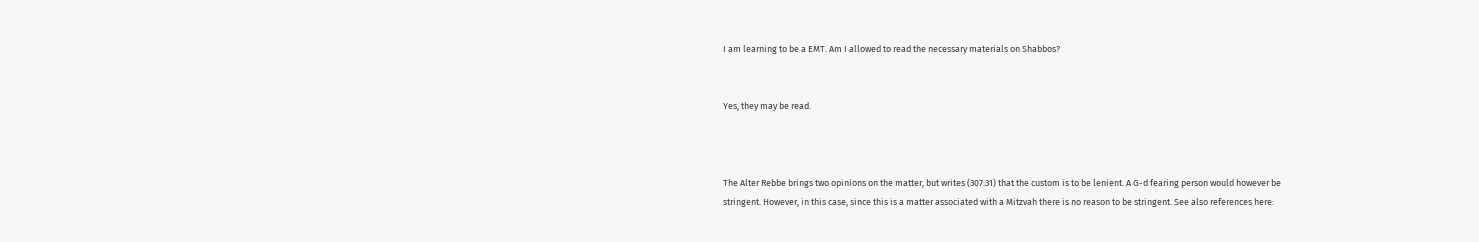I am learning to be a EMT. Am I allowed to read the necessary materials on Shabbos?


Yes, they may be read.



The Alter Rebbe brings two opinions on the matter, but writes (307:31) that the custom is to be lenient. A G-d fearing person would however be stringent. However, in this case, since this is a matter associated with a Mitzvah there is no reason to be stringent. See also references here: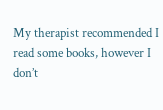My therapist recommended I read some books, however I don’t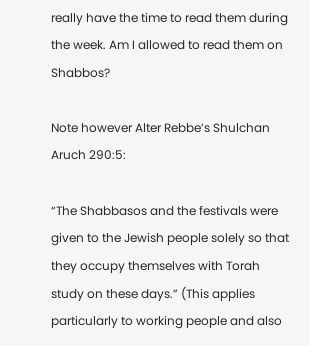really have the time to read them during the week. Am I allowed to read them on Shabbos?

Note however Alter Rebbe’s Shulchan Aruch 290:5:

“The Shabbasos and the festivals were given to the Jewish people solely so that they occupy themselves with Torah study on these days.” (This applies particularly to working people and also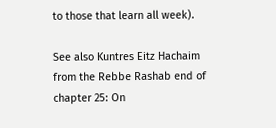to those that learn all week).

See also Kuntres Eitz Hachaim from the Rebbe Rashab end of chapter 25: On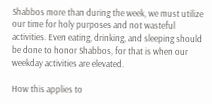Shabbos more than during the week, we must utilize our time for holy purposes and not wasteful activities. Even eating, drinking, and sleeping should be done to honor Shabbos, for that is when our weekday activities are elevated.

How this applies to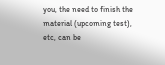you, the need to finish the material (upcoming test), etc, can be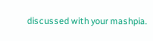discussed with your mashpia.